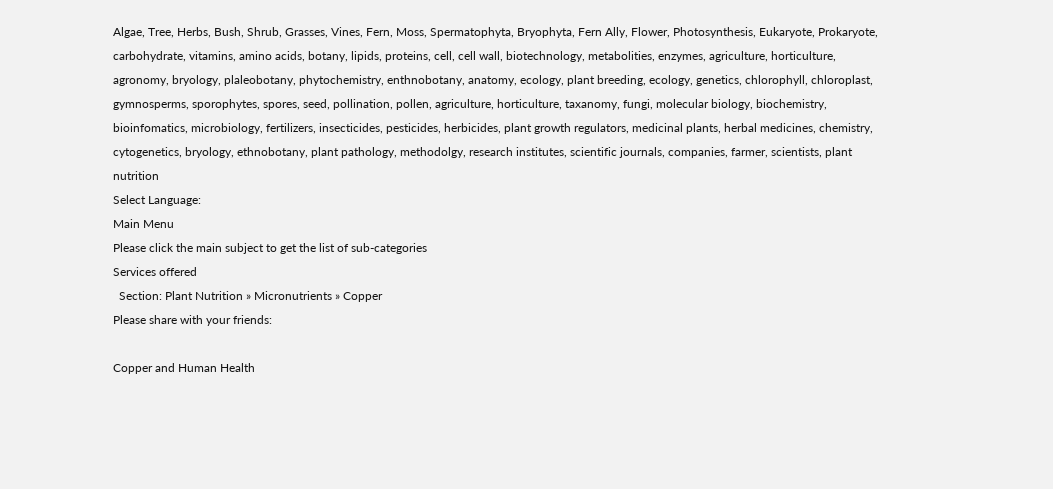Algae, Tree, Herbs, Bush, Shrub, Grasses, Vines, Fern, Moss, Spermatophyta, Bryophyta, Fern Ally, Flower, Photosynthesis, Eukaryote, Prokaryote, carbohydrate, vitamins, amino acids, botany, lipids, proteins, cell, cell wall, biotechnology, metabolities, enzymes, agriculture, horticulture, agronomy, bryology, plaleobotany, phytochemistry, enthnobotany, anatomy, ecology, plant breeding, ecology, genetics, chlorophyll, chloroplast, gymnosperms, sporophytes, spores, seed, pollination, pollen, agriculture, horticulture, taxanomy, fungi, molecular biology, biochemistry, bioinfomatics, microbiology, fertilizers, insecticides, pesticides, herbicides, plant growth regulators, medicinal plants, herbal medicines, chemistry, cytogenetics, bryology, ethnobotany, plant pathology, methodolgy, research institutes, scientific journals, companies, farmer, scientists, plant nutrition
Select Language:
Main Menu
Please click the main subject to get the list of sub-categories
Services offered
  Section: Plant Nutrition » Micronutrients » Copper
Please share with your friends:

Copper and Human Health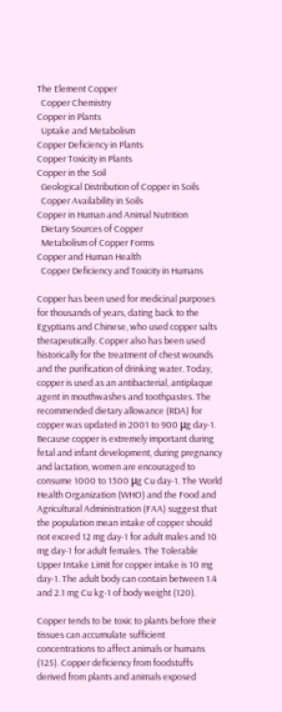The Element Copper
  Copper Chemistry
Copper in Plants
  Uptake and Metabolism
Copper Deficiency in Plants
Copper Toxicity in Plants
Copper in the Soil
  Geological Distribution of Copper in Soils
  Copper Availability in Soils
Copper in Human and Animal Nutrition
  Dietary Sources of Copper
  Metabolism of Copper Forms
Copper and Human Health
  Copper Deficiency and Toxicity in Humans

Copper has been used for medicinal purposes for thousands of years, dating back to the Egyptians and Chinese, who used copper salts therapeutically. Copper also has been used historically for the treatment of chest wounds and the purification of drinking water. Today, copper is used as an antibacterial, antiplaque agent in mouthwashes and toothpastes. The recommended dietary allowance (RDA) for copper was updated in 2001 to 900 μg day-1. Because copper is extremely important during fetal and infant development, during pregnancy and lactation, women are encouraged to consume 1000 to 1300 μg Cu day-1. The World Health Organization (WHO) and the Food and Agricultural Administration (FAA) suggest that the population mean intake of copper should not exceed 12 mg day-1 for adult males and 10 mg day-1 for adult females. The Tolerable Upper Intake Limit for copper intake is 10 mg day-1. The adult body can contain between 1.4 and 2.1 mg Cu kg-1 of body weight (120).

Copper tends to be toxic to plants before their tissues can accumulate sufficient concentrations to affect animals or humans (125). Copper deficiency from foodstuffs derived from plants and animals exposed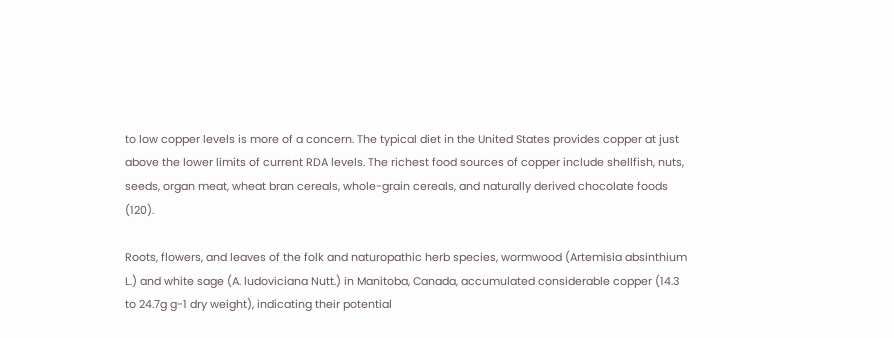to low copper levels is more of a concern. The typical diet in the United States provides copper at just above the lower limits of current RDA levels. The richest food sources of copper include shellfish, nuts, seeds, organ meat, wheat bran cereals, whole-grain cereals, and naturally derived chocolate foods (120).

Roots, flowers, and leaves of the folk and naturopathic herb species, wormwood (Artemisia absinthium L.) and white sage (A. ludoviciana Nutt.) in Manitoba, Canada, accumulated considerable copper (14.3 to 24.7g g-1 dry weight), indicating their potential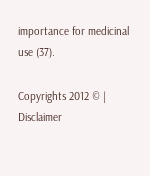importance for medicinal use (37).

Copyrights 2012 © | Disclaimer